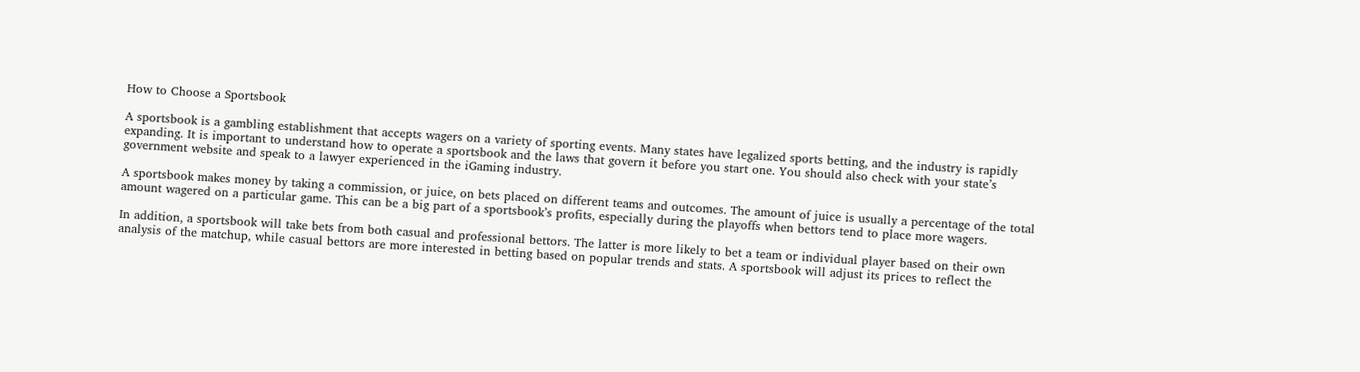How to Choose a Sportsbook

A sportsbook is a gambling establishment that accepts wagers on a variety of sporting events. Many states have legalized sports betting, and the industry is rapidly expanding. It is important to understand how to operate a sportsbook and the laws that govern it before you start one. You should also check with your state’s government website and speak to a lawyer experienced in the iGaming industry.

A sportsbook makes money by taking a commission, or juice, on bets placed on different teams and outcomes. The amount of juice is usually a percentage of the total amount wagered on a particular game. This can be a big part of a sportsbook’s profits, especially during the playoffs when bettors tend to place more wagers.

In addition, a sportsbook will take bets from both casual and professional bettors. The latter is more likely to bet a team or individual player based on their own analysis of the matchup, while casual bettors are more interested in betting based on popular trends and stats. A sportsbook will adjust its prices to reflect the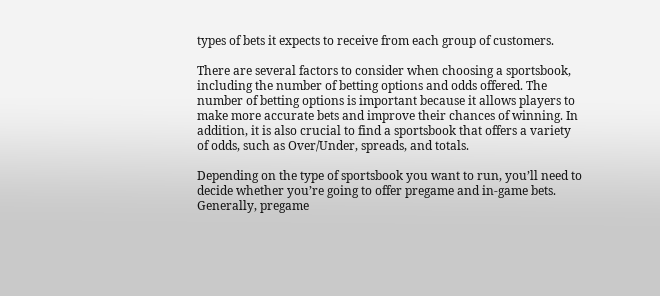types of bets it expects to receive from each group of customers.

There are several factors to consider when choosing a sportsbook, including the number of betting options and odds offered. The number of betting options is important because it allows players to make more accurate bets and improve their chances of winning. In addition, it is also crucial to find a sportsbook that offers a variety of odds, such as Over/Under, spreads, and totals.

Depending on the type of sportsbook you want to run, you’ll need to decide whether you’re going to offer pregame and in-game bets. Generally, pregame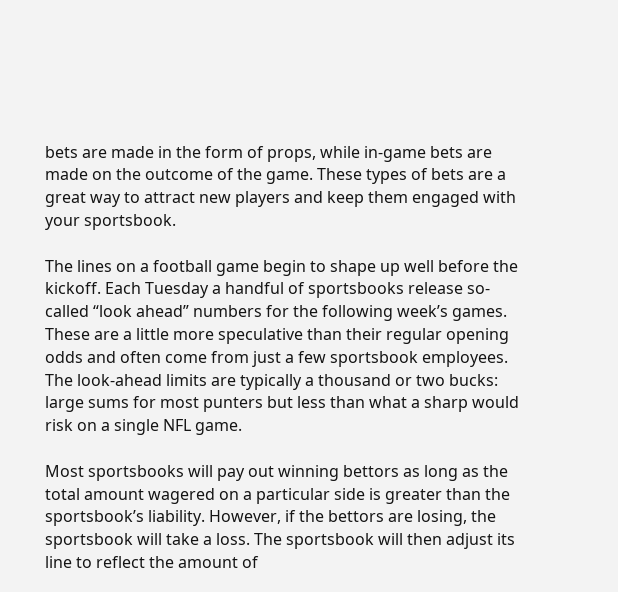bets are made in the form of props, while in-game bets are made on the outcome of the game. These types of bets are a great way to attract new players and keep them engaged with your sportsbook.

The lines on a football game begin to shape up well before the kickoff. Each Tuesday a handful of sportsbooks release so-called “look ahead” numbers for the following week’s games. These are a little more speculative than their regular opening odds and often come from just a few sportsbook employees. The look-ahead limits are typically a thousand or two bucks: large sums for most punters but less than what a sharp would risk on a single NFL game.

Most sportsbooks will pay out winning bettors as long as the total amount wagered on a particular side is greater than the sportsbook’s liability. However, if the bettors are losing, the sportsbook will take a loss. The sportsbook will then adjust its line to reflect the amount of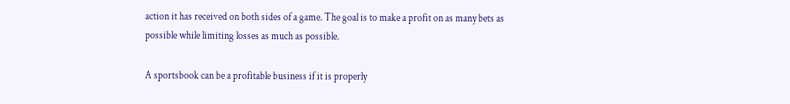action it has received on both sides of a game. The goal is to make a profit on as many bets as possible while limiting losses as much as possible.

A sportsbook can be a profitable business if it is properly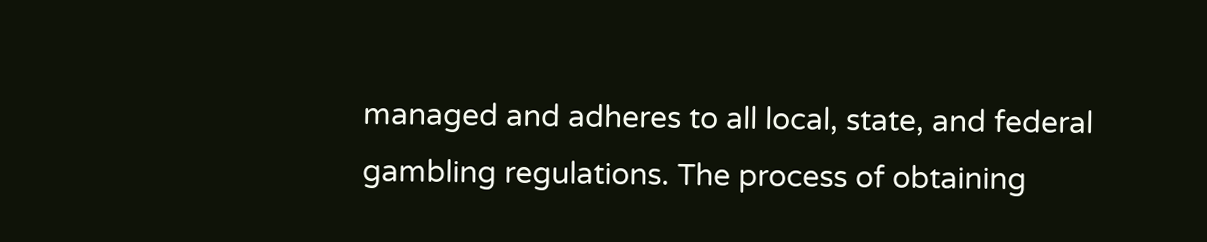managed and adheres to all local, state, and federal gambling regulations. The process of obtaining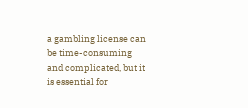a gambling license can be time-consuming and complicated, but it is essential for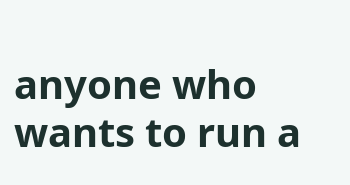anyone who wants to run a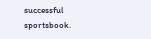successful sportsbook.